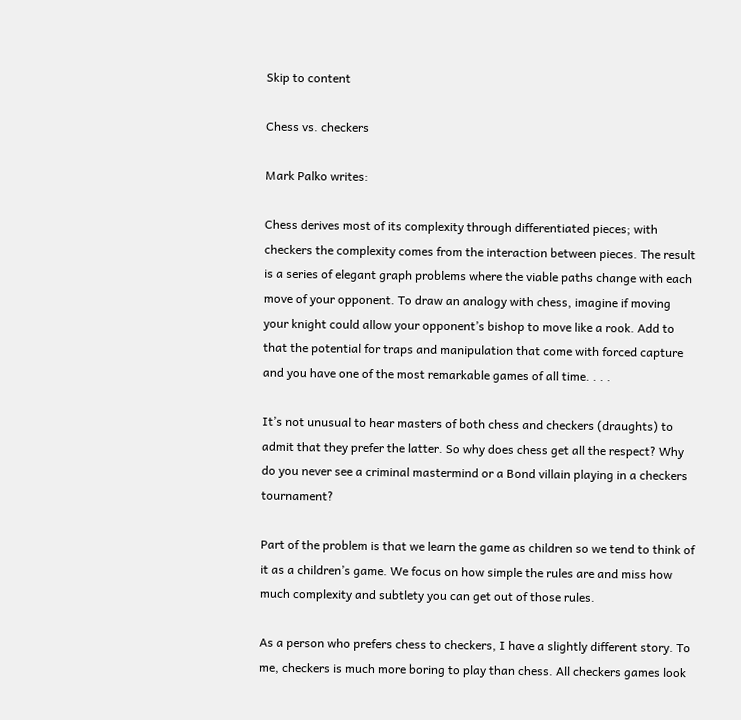Skip to content

Chess vs. checkers

Mark Palko writes:

Chess derives most of its complexity through differentiated pieces; with checkers the complexity comes from the interaction between pieces. The result is a series of elegant graph problems where the viable paths change with each move of your opponent. To draw an analogy with chess, imagine if moving your knight could allow your opponent’s bishop to move like a rook. Add to that the potential for traps and manipulation that come with forced capture and you have one of the most remarkable games of all time. . . .

It’s not unusual to hear masters of both chess and checkers (draughts) to admit that they prefer the latter. So why does chess get all the respect? Why do you never see a criminal mastermind or a Bond villain playing in a checkers tournament?

Part of the problem is that we learn the game as children so we tend to think of it as a children’s game. We focus on how simple the rules are and miss how much complexity and subtlety you can get out of those rules.

As a person who prefers chess to checkers, I have a slightly different story. To me, checkers is much more boring to play than chess. All checkers games look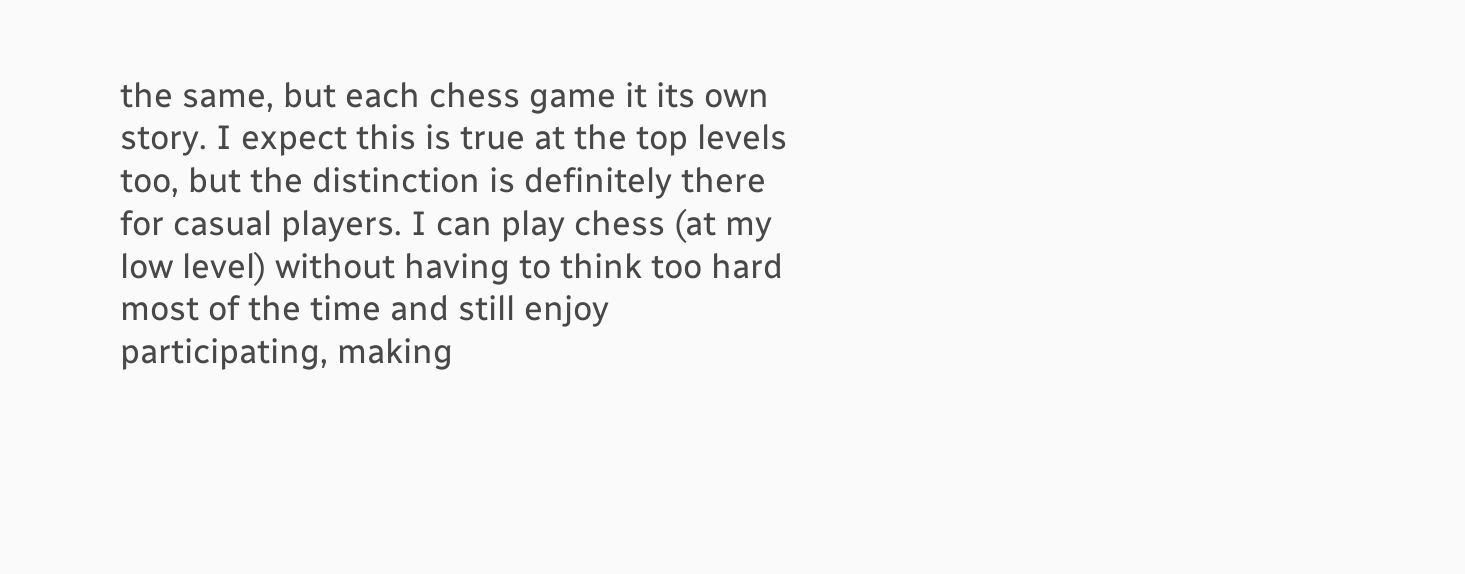the same, but each chess game it its own story. I expect this is true at the top levels too, but the distinction is definitely there for casual players. I can play chess (at my low level) without having to think too hard most of the time and still enjoy participating, making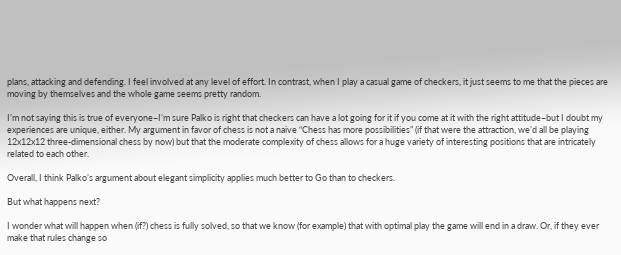plans, attacking and defending. I feel involved at any level of effort. In contrast, when I play a casual game of checkers, it just seems to me that the pieces are moving by themselves and the whole game seems pretty random.

I’m not saying this is true of everyone–I’m sure Palko is right that checkers can have a lot going for it if you come at it with the right attitude–but I doubt my experiences are unique, either. My argument in favor of chess is not a naive “Chess has more possibilities” (if that were the attraction, we’d all be playing 12x12x12 three-dimensional chess by now) but that the moderate complexity of chess allows for a huge variety of interesting positions that are intricately related to each other.

Overall, I think Palko’s argument about elegant simplicity applies much better to Go than to checkers.

But what happens next?

I wonder what will happen when (if?) chess is fully solved, so that we know (for example) that with optimal play the game will end in a draw. Or, if they ever make that rules change so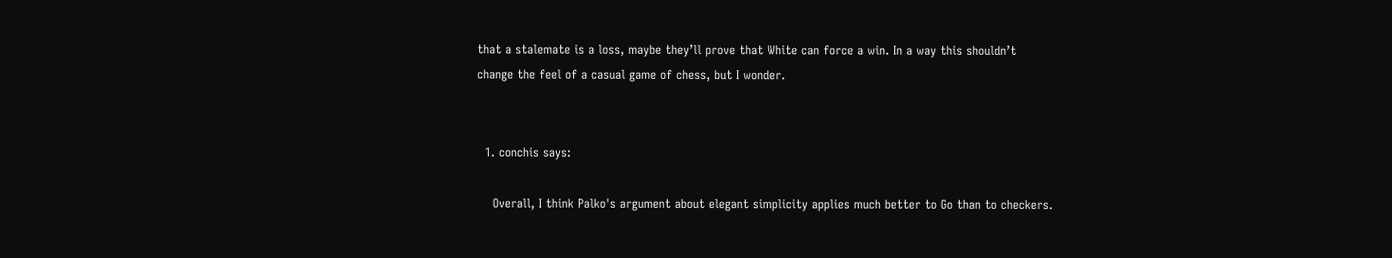that a stalemate is a loss, maybe they’ll prove that White can force a win. In a way this shouldn’t change the feel of a casual game of chess, but I wonder.


  1. conchis says:

    Overall, I think Palko's argument about elegant simplicity applies much better to Go than to checkers.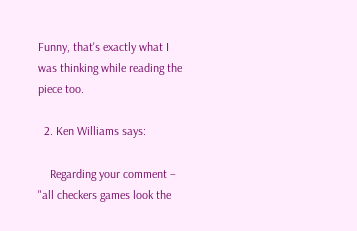Funny, that's exactly what I was thinking while reading the piece too.

  2. Ken Williams says:

    Regarding your comment – "all checkers games look the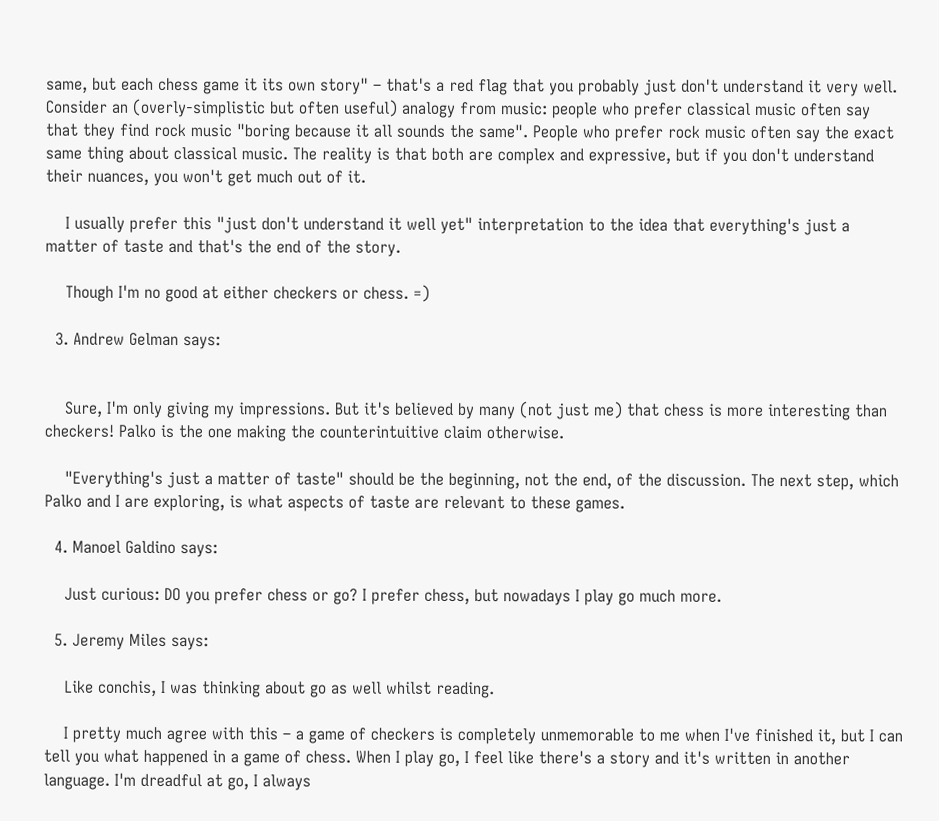same, but each chess game it its own story" – that's a red flag that you probably just don't understand it very well. Consider an (overly-simplistic but often useful) analogy from music: people who prefer classical music often say that they find rock music "boring because it all sounds the same". People who prefer rock music often say the exact same thing about classical music. The reality is that both are complex and expressive, but if you don't understand their nuances, you won't get much out of it.

    I usually prefer this "just don't understand it well yet" interpretation to the idea that everything's just a matter of taste and that's the end of the story.

    Though I'm no good at either checkers or chess. =)

  3. Andrew Gelman says:


    Sure, I'm only giving my impressions. But it's believed by many (not just me) that chess is more interesting than checkers! Palko is the one making the counterintuitive claim otherwise.

    "Everything's just a matter of taste" should be the beginning, not the end, of the discussion. The next step, which Palko and I are exploring, is what aspects of taste are relevant to these games.

  4. Manoel Galdino says:

    Just curious: DO you prefer chess or go? I prefer chess, but nowadays I play go much more.

  5. Jeremy Miles says:

    Like conchis, I was thinking about go as well whilst reading.

    I pretty much agree with this – a game of checkers is completely unmemorable to me when I've finished it, but I can tell you what happened in a game of chess. When I play go, I feel like there's a story and it's written in another language. I'm dreadful at go, I always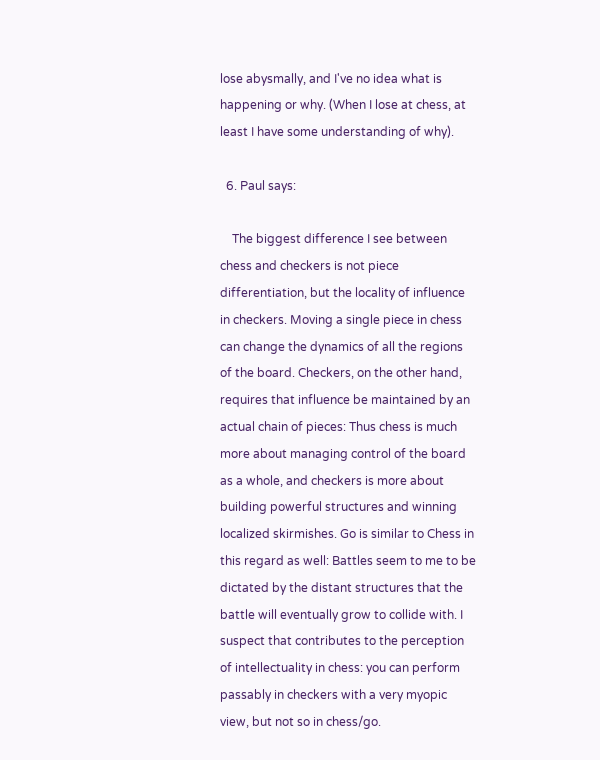lose abysmally, and I've no idea what is happening or why. (When I lose at chess, at least I have some understanding of why).

  6. Paul says:

    The biggest difference I see between chess and checkers is not piece differentiation, but the locality of influence in checkers. Moving a single piece in chess can change the dynamics of all the regions of the board. Checkers, on the other hand, requires that influence be maintained by an actual chain of pieces: Thus chess is much more about managing control of the board as a whole, and checkers is more about building powerful structures and winning localized skirmishes. Go is similar to Chess in this regard as well: Battles seem to me to be dictated by the distant structures that the battle will eventually grow to collide with. I suspect that contributes to the perception of intellectuality in chess: you can perform passably in checkers with a very myopic view, but not so in chess/go.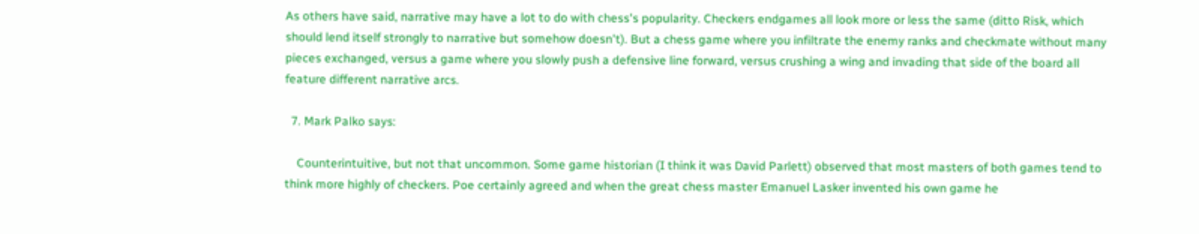As others have said, narrative may have a lot to do with chess's popularity. Checkers endgames all look more or less the same (ditto Risk, which should lend itself strongly to narrative but somehow doesn't). But a chess game where you infiltrate the enemy ranks and checkmate without many pieces exchanged, versus a game where you slowly push a defensive line forward, versus crushing a wing and invading that side of the board all feature different narrative arcs.

  7. Mark Palko says:

    Counterintuitive, but not that uncommon. Some game historian (I think it was David Parlett) observed that most masters of both games tend to think more highly of checkers. Poe certainly agreed and when the great chess master Emanuel Lasker invented his own game he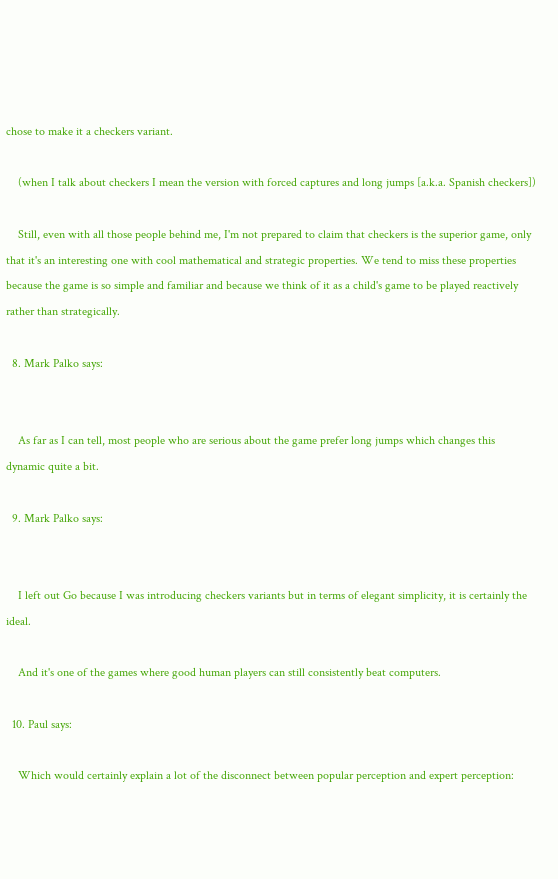chose to make it a checkers variant.

    (when I talk about checkers I mean the version with forced captures and long jumps [a.k.a. Spanish checkers])

    Still, even with all those people behind me, I'm not prepared to claim that checkers is the superior game, only that it's an interesting one with cool mathematical and strategic properties. We tend to miss these properties because the game is so simple and familiar and because we think of it as a child's game to be played reactively rather than strategically.

  8. Mark Palko says:


    As far as I can tell, most people who are serious about the game prefer long jumps which changes this dynamic quite a bit.

  9. Mark Palko says:


    I left out Go because I was introducing checkers variants but in terms of elegant simplicity, it is certainly the ideal.

    And it's one of the games where good human players can still consistently beat computers.

  10. Paul says:

    Which would certainly explain a lot of the disconnect between popular perception and expert perception: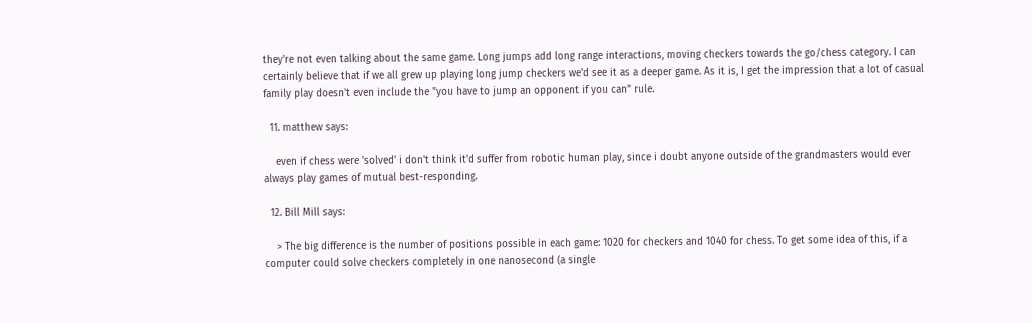they're not even talking about the same game. Long jumps add long range interactions, moving checkers towards the go/chess category. I can certainly believe that if we all grew up playing long jump checkers we'd see it as a deeper game. As it is, I get the impression that a lot of casual family play doesn't even include the "you have to jump an opponent if you can" rule.

  11. matthew says:

    even if chess were 'solved' i don't think it'd suffer from robotic human play, since i doubt anyone outside of the grandmasters would ever always play games of mutual best-responding.

  12. Bill Mill says:

    > The big difference is the number of positions possible in each game: 1020 for checkers and 1040 for chess. To get some idea of this, if a computer could solve checkers completely in one nanosecond (a single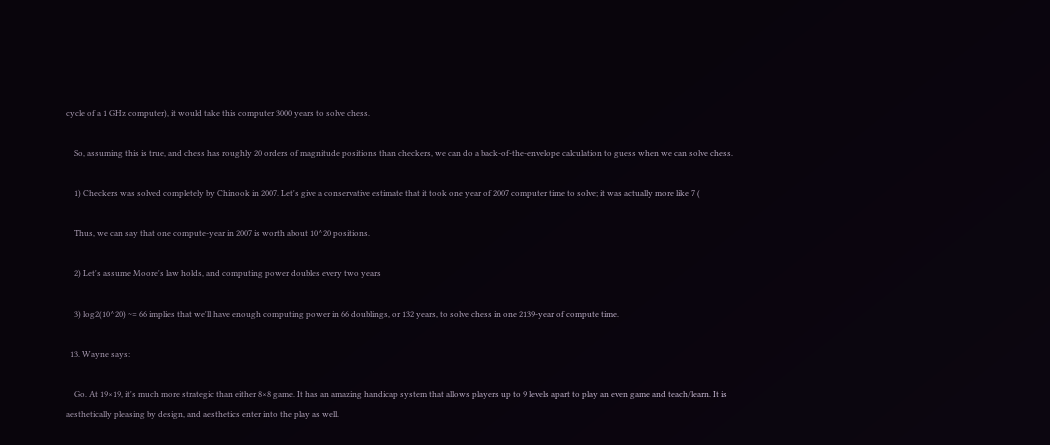cycle of a 1 GHz computer), it would take this computer 3000 years to solve chess.

    So, assuming this is true, and chess has roughly 20 orders of magnitude positions than checkers, we can do a back-of-the-envelope calculation to guess when we can solve chess.

    1) Checkers was solved completely by Chinook in 2007. Let's give a conservative estimate that it took one year of 2007 computer time to solve; it was actually more like 7 (

    Thus, we can say that one compute-year in 2007 is worth about 10^20 positions.

    2) Let's assume Moore's law holds, and computing power doubles every two years

    3) log2(10^20) ~= 66 implies that we'll have enough computing power in 66 doublings, or 132 years, to solve chess in one 2139-year of compute time.

  13. Wayne says:

    Go. At 19×19, it's much more strategic than either 8×8 game. It has an amazing handicap system that allows players up to 9 levels apart to play an even game and teach/learn. It is aesthetically pleasing by design, and aesthetics enter into the play as well.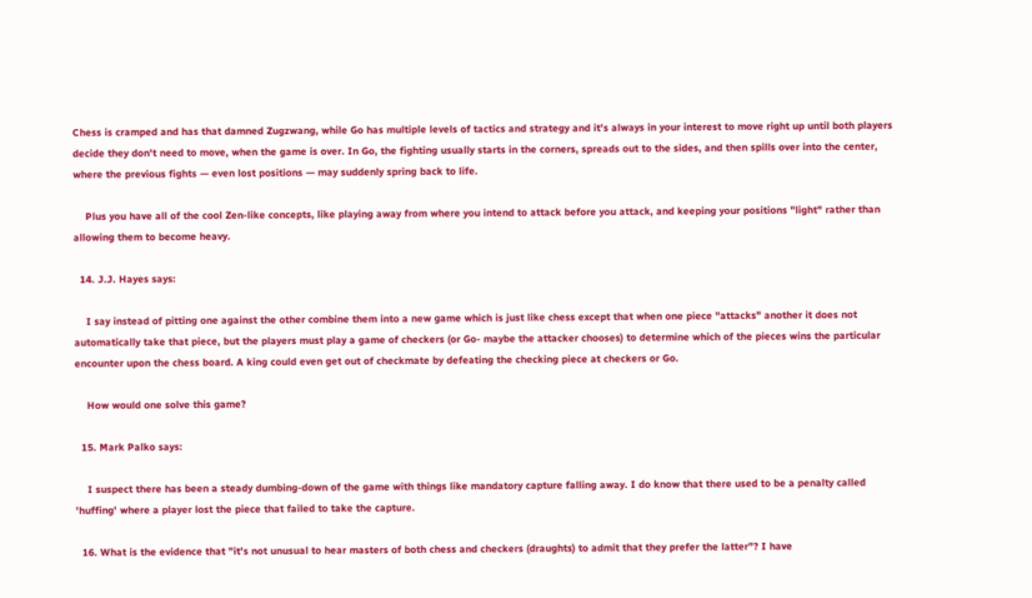Chess is cramped and has that damned Zugzwang, while Go has multiple levels of tactics and strategy and it's always in your interest to move right up until both players decide they don't need to move, when the game is over. In Go, the fighting usually starts in the corners, spreads out to the sides, and then spills over into the center, where the previous fights — even lost positions — may suddenly spring back to life.

    Plus you have all of the cool Zen-like concepts, like playing away from where you intend to attack before you attack, and keeping your positions "light" rather than allowing them to become heavy.

  14. J.J. Hayes says:

    I say instead of pitting one against the other combine them into a new game which is just like chess except that when one piece "attacks" another it does not automatically take that piece, but the players must play a game of checkers (or Go- maybe the attacker chooses) to determine which of the pieces wins the particular encounter upon the chess board. A king could even get out of checkmate by defeating the checking piece at checkers or Go.

    How would one solve this game?

  15. Mark Palko says:

    I suspect there has been a steady dumbing-down of the game with things like mandatory capture falling away. I do know that there used to be a penalty called 'huffing' where a player lost the piece that failed to take the capture.

  16. What is the evidence that "it's not unusual to hear masters of both chess and checkers (draughts) to admit that they prefer the latter"? I have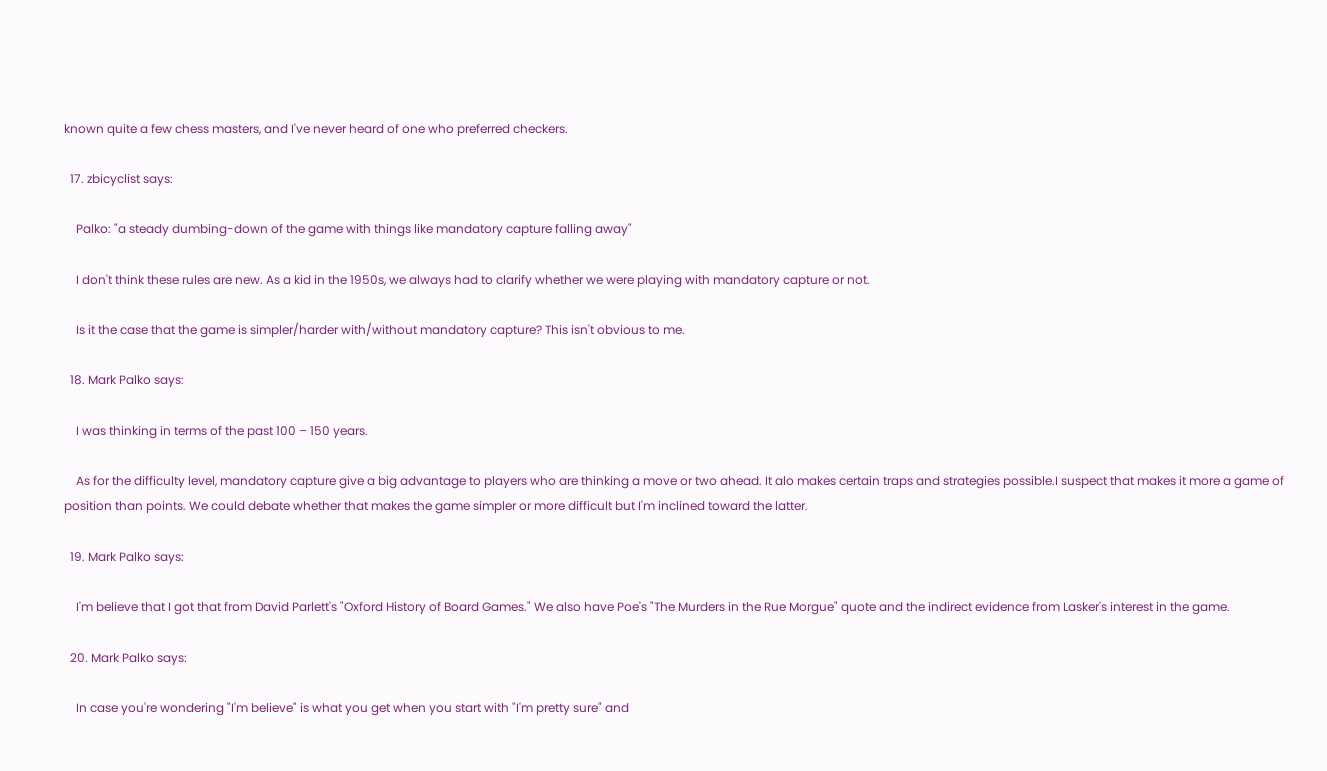known quite a few chess masters, and I've never heard of one who preferred checkers.

  17. zbicyclist says:

    Palko: "a steady dumbing-down of the game with things like mandatory capture falling away"

    I don't think these rules are new. As a kid in the 1950s, we always had to clarify whether we were playing with mandatory capture or not.

    Is it the case that the game is simpler/harder with/without mandatory capture? This isn't obvious to me.

  18. Mark Palko says:

    I was thinking in terms of the past 100 – 150 years.

    As for the difficulty level, mandatory capture give a big advantage to players who are thinking a move or two ahead. It alo makes certain traps and strategies possible.I suspect that makes it more a game of position than points. We could debate whether that makes the game simpler or more difficult but I'm inclined toward the latter.

  19. Mark Palko says:

    I'm believe that I got that from David Parlett's "Oxford History of Board Games." We also have Poe's "The Murders in the Rue Morgue" quote and the indirect evidence from Lasker's interest in the game.

  20. Mark Palko says:

    In case you're wondering "I'm believe" is what you get when you start with "I'm pretty sure" and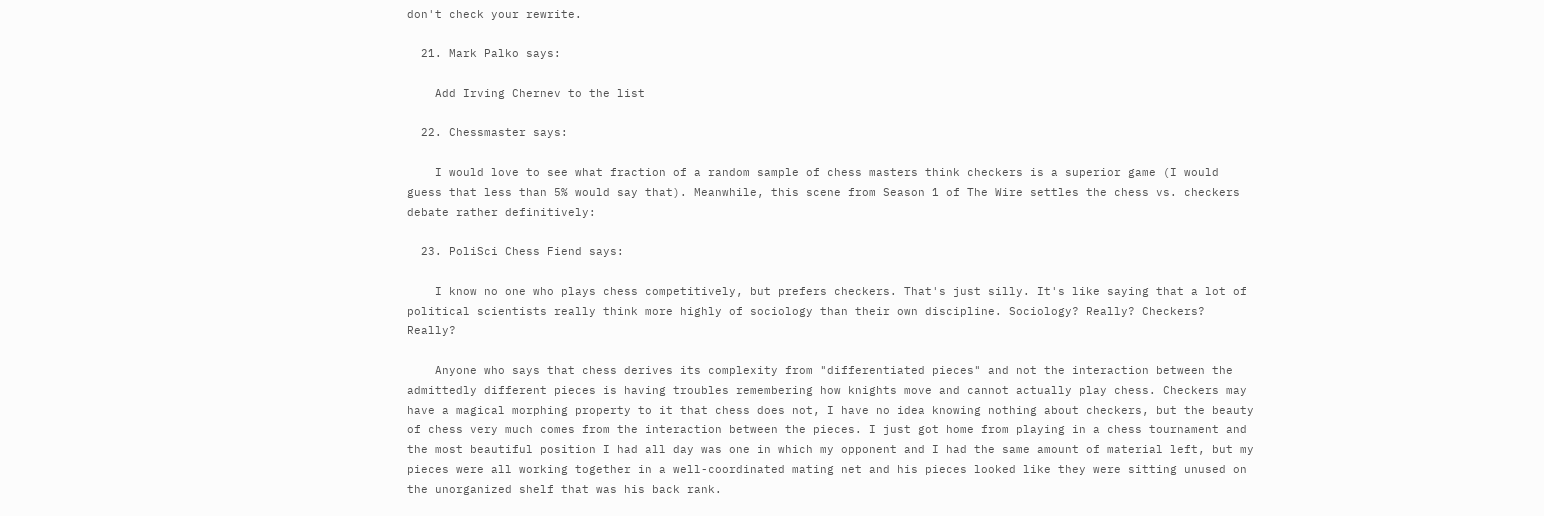don't check your rewrite.

  21. Mark Palko says:

    Add Irving Chernev to the list

  22. Chessmaster says:

    I would love to see what fraction of a random sample of chess masters think checkers is a superior game (I would guess that less than 5% would say that). Meanwhile, this scene from Season 1 of The Wire settles the chess vs. checkers debate rather definitively:

  23. PoliSci Chess Fiend says:

    I know no one who plays chess competitively, but prefers checkers. That's just silly. It's like saying that a lot of political scientists really think more highly of sociology than their own discipline. Sociology? Really? Checkers? Really?

    Anyone who says that chess derives its complexity from "differentiated pieces" and not the interaction between the admittedly different pieces is having troubles remembering how knights move and cannot actually play chess. Checkers may have a magical morphing property to it that chess does not, I have no idea knowing nothing about checkers, but the beauty of chess very much comes from the interaction between the pieces. I just got home from playing in a chess tournament and the most beautiful position I had all day was one in which my opponent and I had the same amount of material left, but my pieces were all working together in a well-coordinated mating net and his pieces looked like they were sitting unused on the unorganized shelf that was his back rank.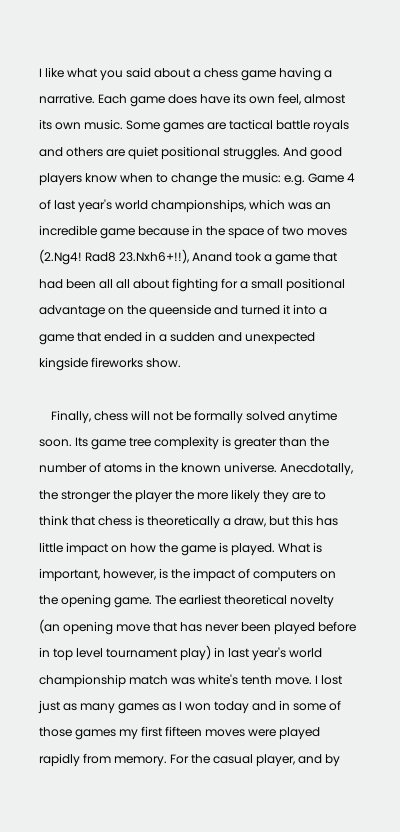I like what you said about a chess game having a narrative. Each game does have its own feel, almost its own music. Some games are tactical battle royals and others are quiet positional struggles. And good players know when to change the music: e.g. Game 4 of last year's world championships, which was an incredible game because in the space of two moves (2.Ng4! Rad8 23.Nxh6+!!), Anand took a game that had been all all about fighting for a small positional advantage on the queenside and turned it into a game that ended in a sudden and unexpected kingside fireworks show.

    Finally, chess will not be formally solved anytime soon. Its game tree complexity is greater than the number of atoms in the known universe. Anecdotally, the stronger the player the more likely they are to think that chess is theoretically a draw, but this has little impact on how the game is played. What is important, however, is the impact of computers on the opening game. The earliest theoretical novelty (an opening move that has never been played before in top level tournament play) in last year's world championship match was white's tenth move. I lost just as many games as I won today and in some of those games my first fifteen moves were played rapidly from memory. For the casual player, and by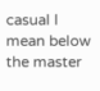casual I mean below the master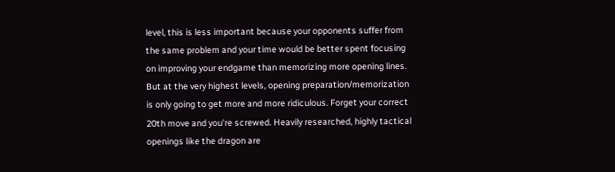level, this is less important because your opponents suffer from the same problem and your time would be better spent focusing on improving your endgame than memorizing more opening lines. But at the very highest levels, opening preparation/memorization is only going to get more and more ridiculous. Forget your correct 20th move and you're screwed. Heavily researched, highly tactical openings like the dragon are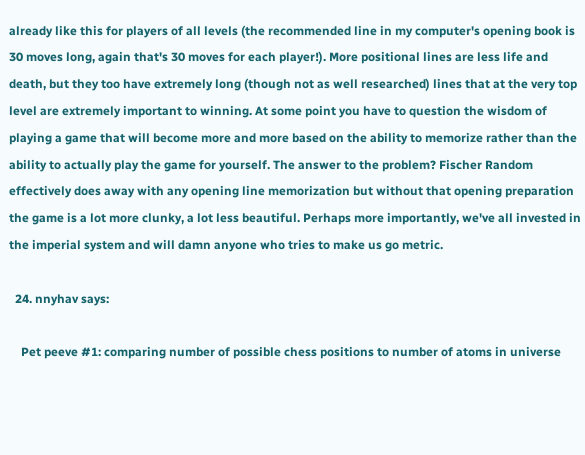already like this for players of all levels (the recommended line in my computer's opening book is 30 moves long, again that's 30 moves for each player!). More positional lines are less life and death, but they too have extremely long (though not as well researched) lines that at the very top level are extremely important to winning. At some point you have to question the wisdom of playing a game that will become more and more based on the ability to memorize rather than the ability to actually play the game for yourself. The answer to the problem? Fischer Random effectively does away with any opening line memorization but without that opening preparation the game is a lot more clunky, a lot less beautiful. Perhaps more importantly, we've all invested in the imperial system and will damn anyone who tries to make us go metric.

  24. nnyhav says:

    Pet peeve #1: comparing number of possible chess positions to number of atoms in universe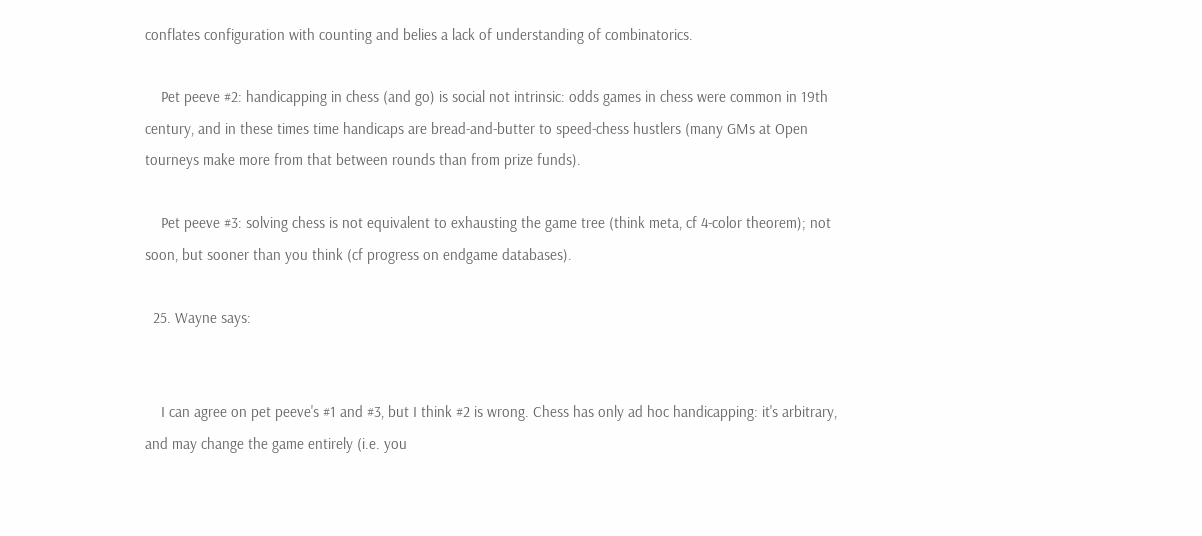conflates configuration with counting and belies a lack of understanding of combinatorics.

    Pet peeve #2: handicapping in chess (and go) is social not intrinsic: odds games in chess were common in 19th century, and in these times time handicaps are bread-and-butter to speed-chess hustlers (many GMs at Open tourneys make more from that between rounds than from prize funds).

    Pet peeve #3: solving chess is not equivalent to exhausting the game tree (think meta, cf 4-color theorem); not soon, but sooner than you think (cf progress on endgame databases).

  25. Wayne says:


    I can agree on pet peeve's #1 and #3, but I think #2 is wrong. Chess has only ad hoc handicapping: it's arbitrary, and may change the game entirely (i.e. you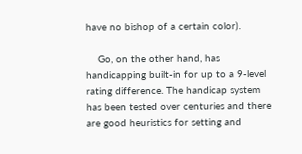have no bishop of a certain color).

    Go, on the other hand, has handicapping built-in for up to a 9-level rating difference. The handicap system has been tested over centuries and there are good heuristics for setting and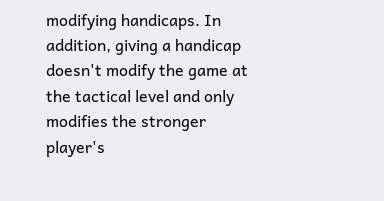modifying handicaps. In addition, giving a handicap doesn't modify the game at the tactical level and only modifies the stronger player's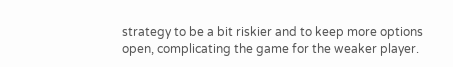strategy to be a bit riskier and to keep more options open, complicating the game for the weaker player.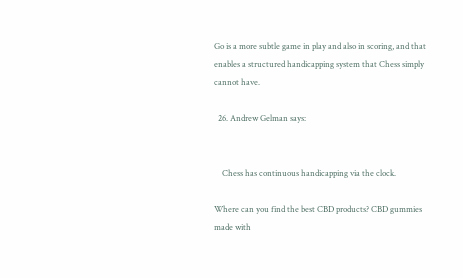Go is a more subtle game in play and also in scoring, and that enables a structured handicapping system that Chess simply cannot have.

  26. Andrew Gelman says:


    Chess has continuous handicapping via the clock.

Where can you find the best CBD products? CBD gummies made with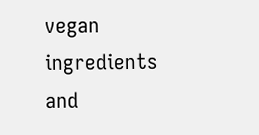vegan ingredients and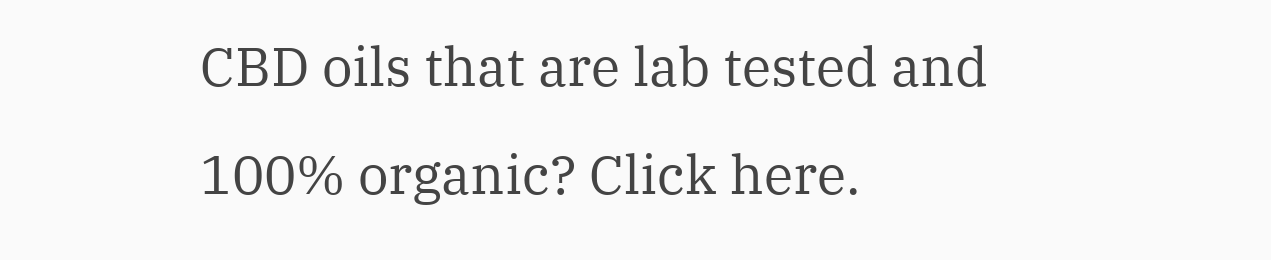CBD oils that are lab tested and 100% organic? Click here.